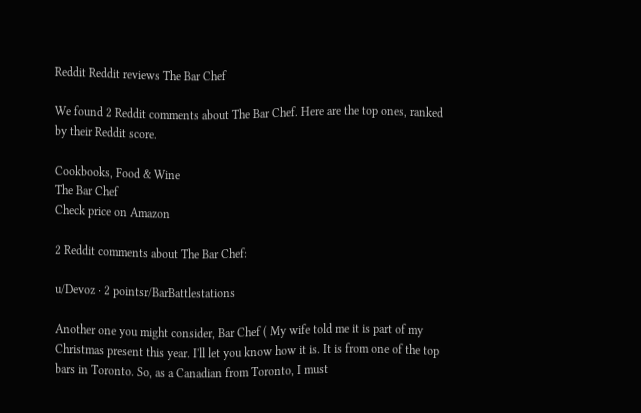Reddit Reddit reviews The Bar Chef

We found 2 Reddit comments about The Bar Chef. Here are the top ones, ranked by their Reddit score.

Cookbooks, Food & Wine
The Bar Chef
Check price on Amazon

2 Reddit comments about The Bar Chef:

u/Devoz · 2 pointsr/BarBattlestations

Another one you might consider, Bar Chef ( My wife told me it is part of my Christmas present this year. I'll let you know how it is. It is from one of the top bars in Toronto. So, as a Canadian from Toronto, I must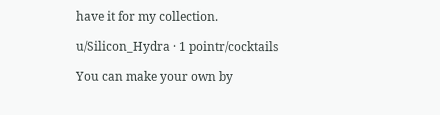have it for my collection.

u/Silicon_Hydra · 1 pointr/cocktails

You can make your own by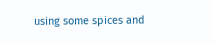using some spices and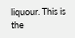liquour. This is the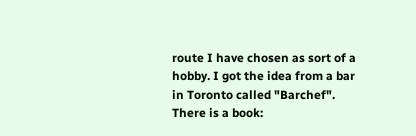route I have chosen as sort of a hobby. I got the idea from a bar in Toronto called "Barchef". There is a book: